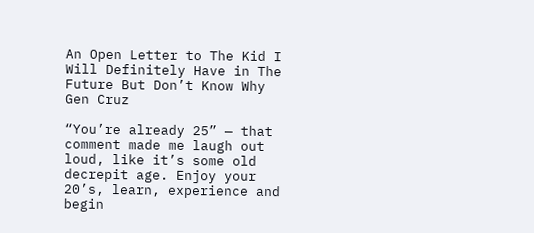An Open Letter to The Kid I Will Definitely Have in The Future But Don’t Know Why
Gen Cruz

“You’re already 25” — that comment made me laugh out loud, like it’s some old decrepit age. Enjoy your 20’s, learn, experience and begin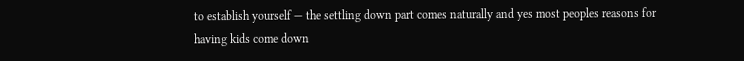to establish yourself — the settling down part comes naturally and yes most peoples reasons for having kids come down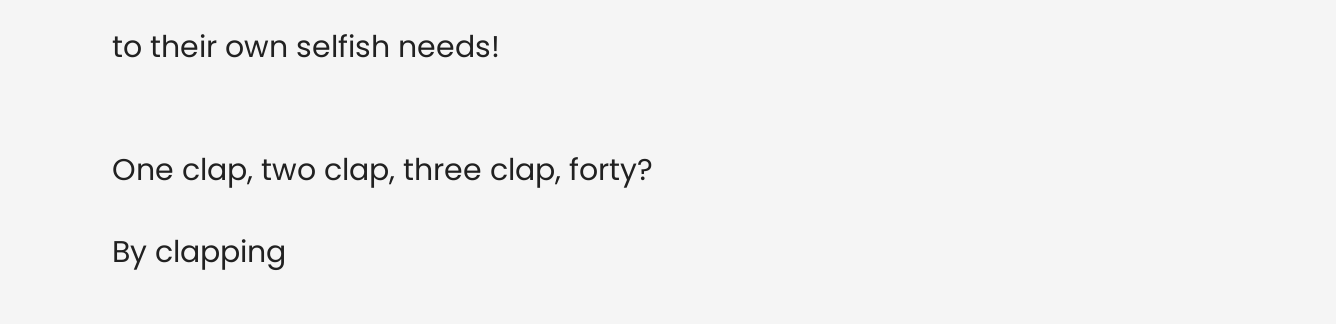to their own selfish needs!


One clap, two clap, three clap, forty?

By clapping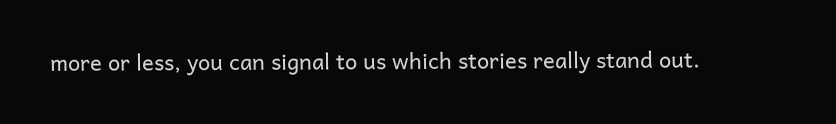more or less, you can signal to us which stories really stand out.